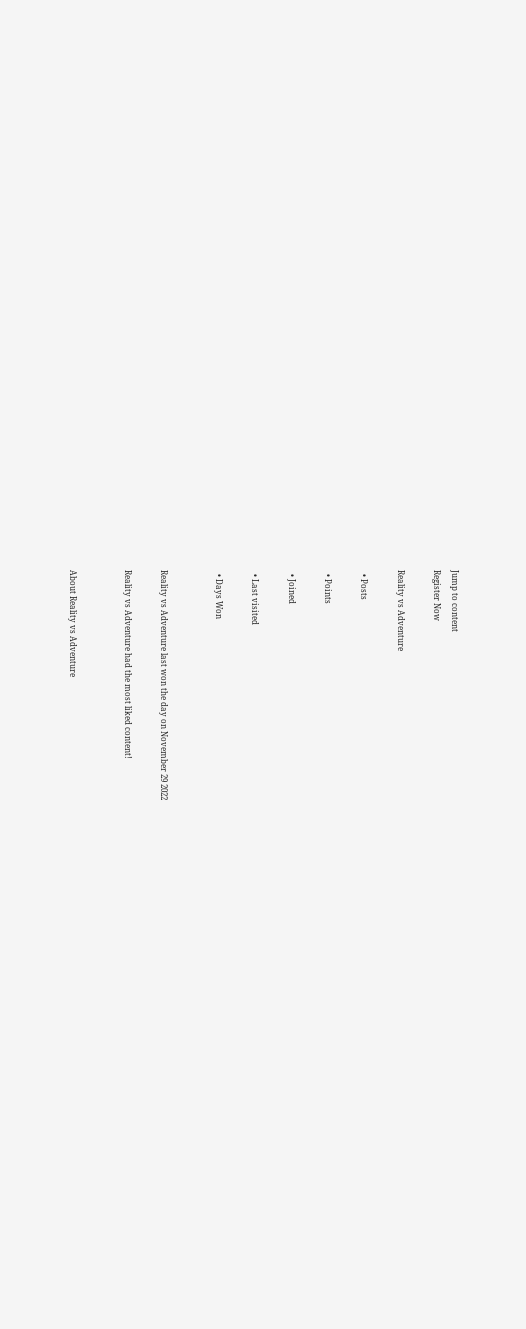Jump to content
Register Now

Reality vs Adventure

  • Posts

  • Points

  • Joined

  • Last visited

  • Days Won


Reality vs Adventure last won the day on November 29 2022

Reality vs Adventure had the most liked content!


About Reality vs Adventure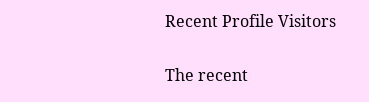Recent Profile Visitors

The recent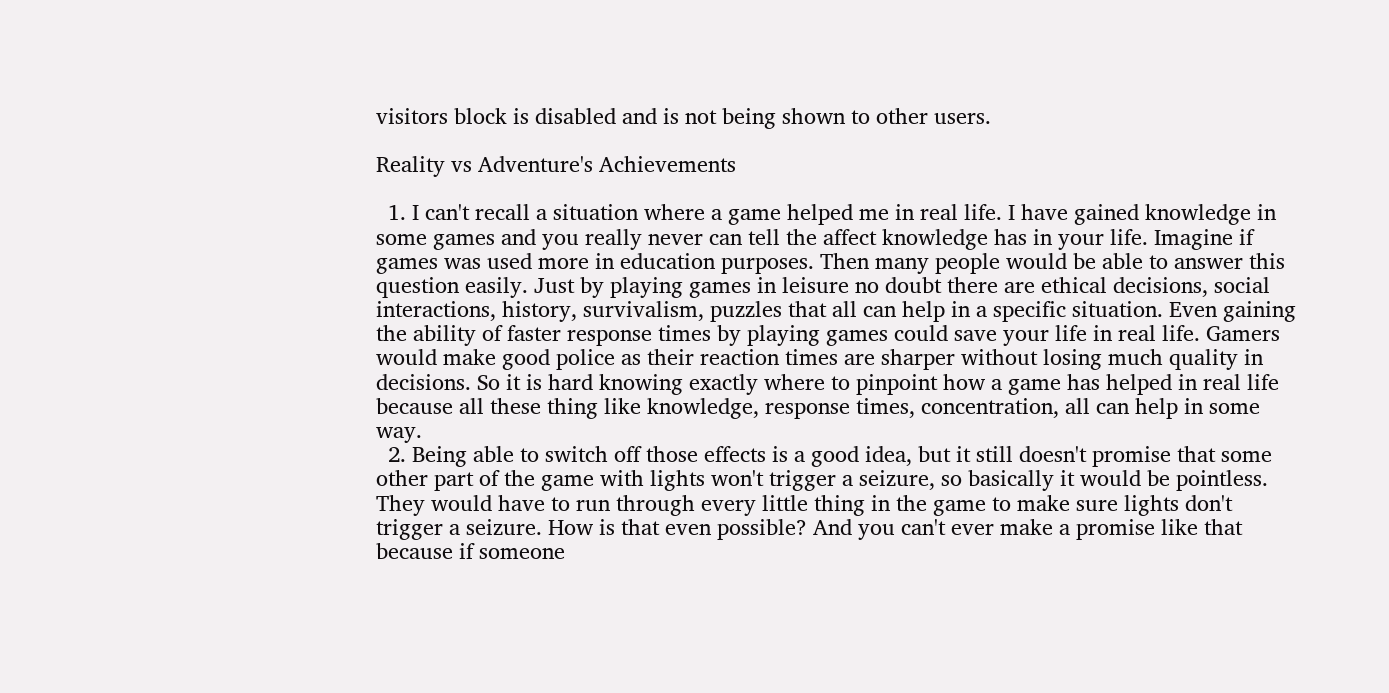visitors block is disabled and is not being shown to other users.

Reality vs Adventure's Achievements

  1. I can't recall a situation where a game helped me in real life. I have gained knowledge in some games and you really never can tell the affect knowledge has in your life. Imagine if games was used more in education purposes. Then many people would be able to answer this question easily. Just by playing games in leisure no doubt there are ethical decisions, social interactions, history, survivalism, puzzles that all can help in a specific situation. Even gaining the ability of faster response times by playing games could save your life in real life. Gamers would make good police as their reaction times are sharper without losing much quality in decisions. So it is hard knowing exactly where to pinpoint how a game has helped in real life because all these thing like knowledge, response times, concentration, all can help in some way.
  2. Being able to switch off those effects is a good idea, but it still doesn't promise that some other part of the game with lights won't trigger a seizure, so basically it would be pointless. They would have to run through every little thing in the game to make sure lights don't trigger a seizure. How is that even possible? And you can't ever make a promise like that because if someone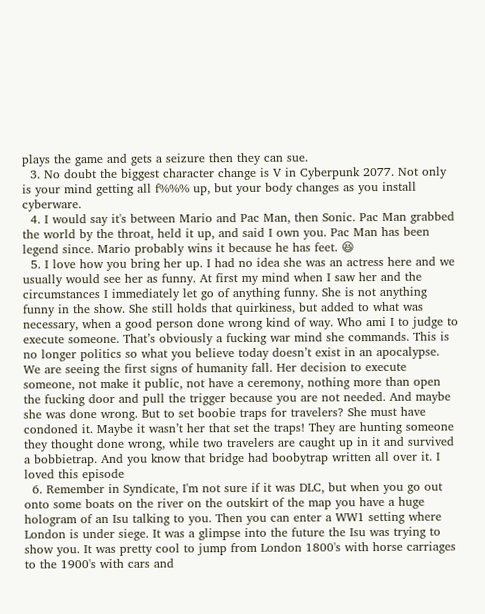plays the game and gets a seizure then they can sue.
  3. No doubt the biggest character change is V in Cyberpunk 2077. Not only is your mind getting all f%%% up, but your body changes as you install cyberware.
  4. I would say it's between Mario and Pac Man, then Sonic. Pac Man grabbed the world by the throat, held it up, and said I own you. Pac Man has been legend since. Mario probably wins it because he has feet. 😆
  5. I love how you bring her up. I had no idea she was an actress here and we usually would see her as funny. At first my mind when I saw her and the circumstances I immediately let go of anything funny. She is not anything funny in the show. She still holds that quirkiness, but added to what was necessary, when a good person done wrong kind of way. Who ami I to judge to execute someone. That’s obviously a fucking war mind she commands. This is no longer politics so what you believe today doesn’t exist in an apocalypse. We are seeing the first signs of humanity fall. Her decision to execute someone, not make it public, not have a ceremony, nothing more than open the fucking door and pull the trigger because you are not needed. And maybe she was done wrong. But to set boobie traps for travelers? She must have condoned it. Maybe it wasn’t her that set the traps! They are hunting someone they thought done wrong, while two travelers are caught up in it and survived a bobbietrap. And you know that bridge had boobytrap written all over it. I loved this episode
  6. Remember in Syndicate, I'm not sure if it was DLC, but when you go out onto some boats on the river on the outskirt of the map you have a huge hologram of an Isu talking to you. Then you can enter a WW1 setting where London is under siege. It was a glimpse into the future the Isu was trying to show you. It was pretty cool to jump from London 1800's with horse carriages to the 1900's with cars and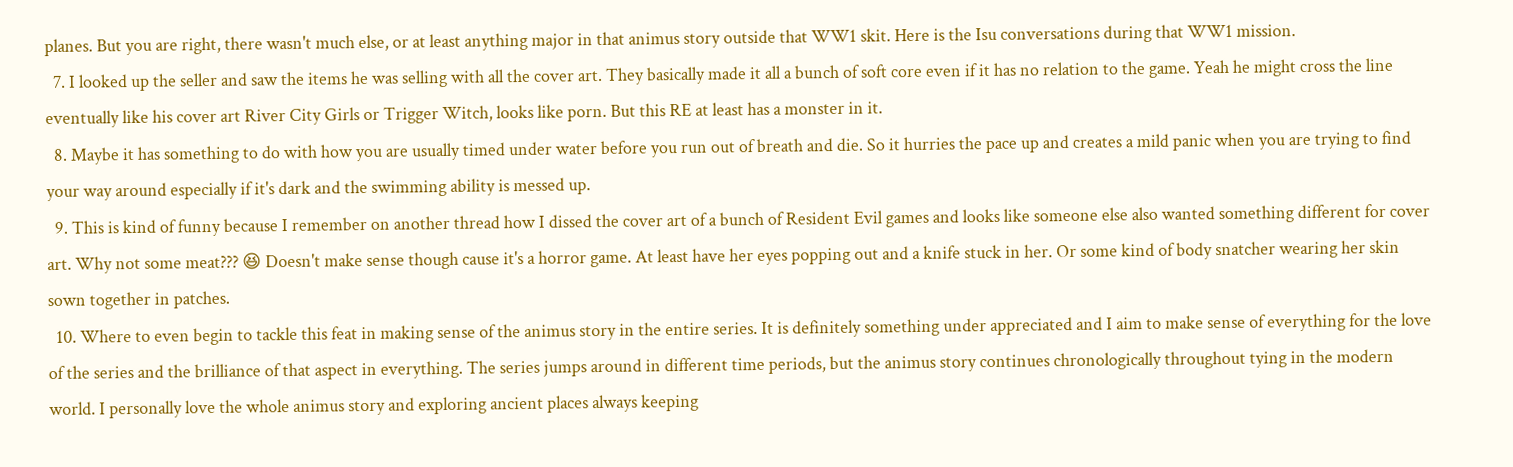planes. But you are right, there wasn't much else, or at least anything major in that animus story outside that WW1 skit. Here is the Isu conversations during that WW1 mission.
  7. I looked up the seller and saw the items he was selling with all the cover art. They basically made it all a bunch of soft core even if it has no relation to the game. Yeah he might cross the line eventually like his cover art River City Girls or Trigger Witch, looks like porn. But this RE at least has a monster in it.
  8. Maybe it has something to do with how you are usually timed under water before you run out of breath and die. So it hurries the pace up and creates a mild panic when you are trying to find your way around especially if it's dark and the swimming ability is messed up.
  9. This is kind of funny because I remember on another thread how I dissed the cover art of a bunch of Resident Evil games and looks like someone else also wanted something different for cover art. Why not some meat??? 😆 Doesn't make sense though cause it's a horror game. At least have her eyes popping out and a knife stuck in her. Or some kind of body snatcher wearing her skin sown together in patches.
  10. Where to even begin to tackle this feat in making sense of the animus story in the entire series. It is definitely something under appreciated and I aim to make sense of everything for the love of the series and the brilliance of that aspect in everything. The series jumps around in different time periods, but the animus story continues chronologically throughout tying in the modern world. I personally love the whole animus story and exploring ancient places always keeping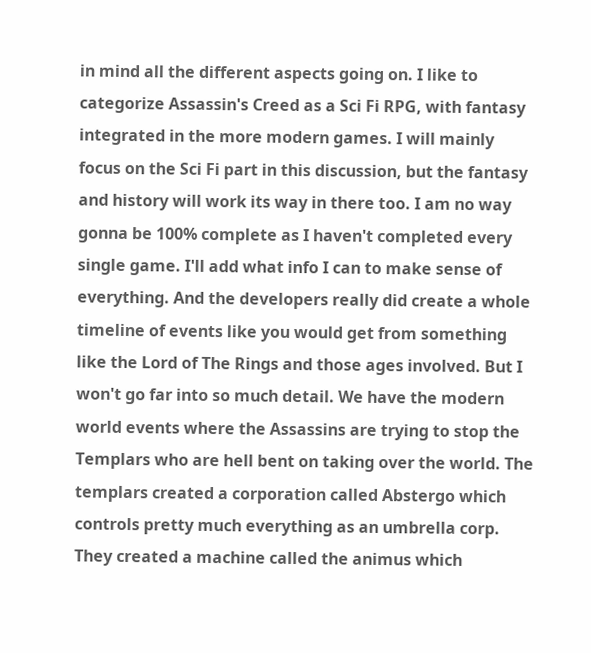in mind all the different aspects going on. I like to categorize Assassin's Creed as a Sci Fi RPG, with fantasy integrated in the more modern games. I will mainly focus on the Sci Fi part in this discussion, but the fantasy and history will work its way in there too. I am no way gonna be 100% complete as I haven't completed every single game. I'll add what info I can to make sense of everything. And the developers really did create a whole timeline of events like you would get from something like the Lord of The Rings and those ages involved. But I won't go far into so much detail. We have the modern world events where the Assassins are trying to stop the Templars who are hell bent on taking over the world. The templars created a corporation called Abstergo which controls pretty much everything as an umbrella corp. They created a machine called the animus which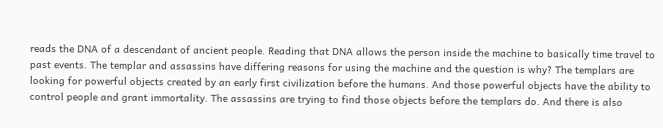reads the DNA of a descendant of ancient people. Reading that DNA allows the person inside the machine to basically time travel to past events. The templar and assassins have differing reasons for using the machine and the question is why? The templars are looking for powerful objects created by an early first civilization before the humans. And those powerful objects have the ability to control people and grant immortality. The assassins are trying to find those objects before the templars do. And there is also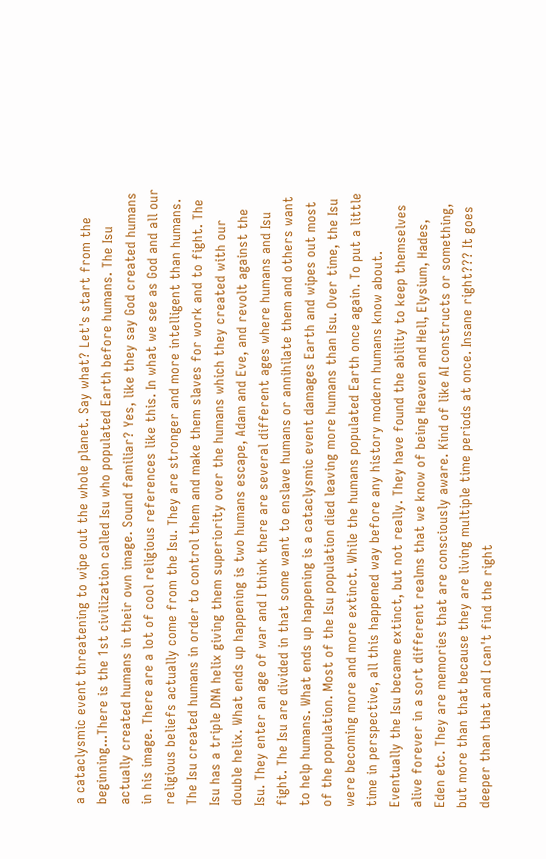a cataclysmic event threatening to wipe out the whole planet. Say what? Let's start from the beginning...There is the 1st civilization called Isu who populated Earth before humans. The Isu actually created humans in their own image. Sound familiar? Yes, like they say God created humans in his image. There are a lot of cool religious references like this. In what we see as God and all our religious beliefs actually come from the Isu. They are stronger and more intelligent than humans. The Isu created humans in order to control them and make them slaves for work and to fight. The Isu has a triple DNA helix giving them superiority over the humans which they created with our double helix. What ends up happening is two humans escape, Adam and Eve, and revolt against the Isu. They enter an age of war and I think there are several different ages where humans and Isu fight. The Isu are divided in that some want to enslave humans or annihilate them and others want to help humans. What ends up happening is a cataclysmic event damages Earth and wipes out most of the population. Most of the Isu population died leaving more humans than Isu. Over time, the Isu were becoming more and more extinct. While the humans populated Earth once again. To put a little time in perspective, all this happened way before any history modern humans know about. Eventually the Isu became extinct, but not really. They have found the ability to keep themselves alive forever in a sort different realms that we know of being Heaven and Hell, Elysium, Hades, Eden etc. They are memories that are consciously aware. Kind of like AI constructs or something, but more than that because they are living multiple time periods at once. Insane right??? It goes deeper than that and I can't find the right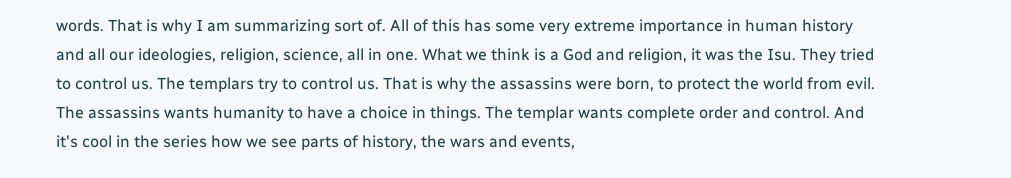words. That is why I am summarizing sort of. All of this has some very extreme importance in human history and all our ideologies, religion, science, all in one. What we think is a God and religion, it was the Isu. They tried to control us. The templars try to control us. That is why the assassins were born, to protect the world from evil. The assassins wants humanity to have a choice in things. The templar wants complete order and control. And it's cool in the series how we see parts of history, the wars and events,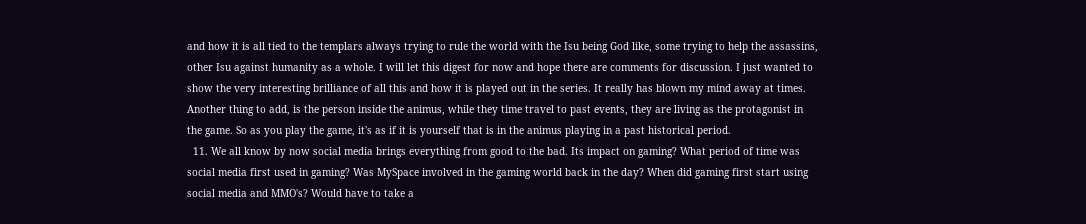and how it is all tied to the templars always trying to rule the world with the Isu being God like, some trying to help the assassins, other Isu against humanity as a whole. I will let this digest for now and hope there are comments for discussion. I just wanted to show the very interesting brilliance of all this and how it is played out in the series. It really has blown my mind away at times. Another thing to add, is the person inside the animus, while they time travel to past events, they are living as the protagonist in the game. So as you play the game, it's as if it is yourself that is in the animus playing in a past historical period.
  11. We all know by now social media brings everything from good to the bad. Its impact on gaming? What period of time was social media first used in gaming? Was MySpace involved in the gaming world back in the day? When did gaming first start using social media and MMO's? Would have to take a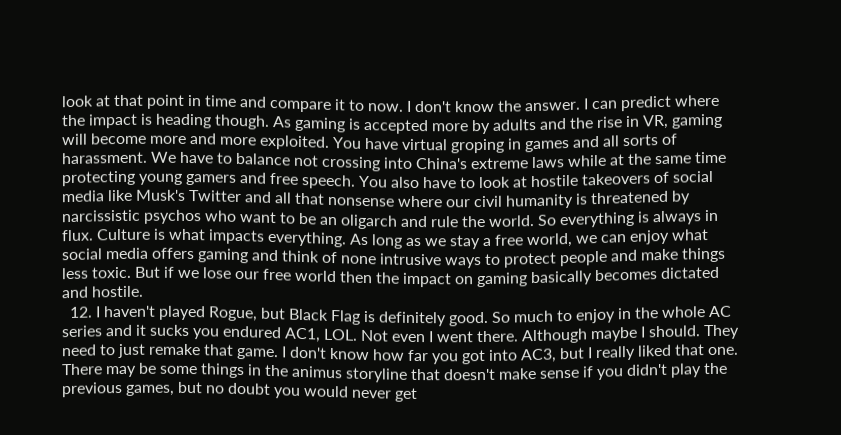look at that point in time and compare it to now. I don't know the answer. I can predict where the impact is heading though. As gaming is accepted more by adults and the rise in VR, gaming will become more and more exploited. You have virtual groping in games and all sorts of harassment. We have to balance not crossing into China's extreme laws while at the same time protecting young gamers and free speech. You also have to look at hostile takeovers of social media like Musk's Twitter and all that nonsense where our civil humanity is threatened by narcissistic psychos who want to be an oligarch and rule the world. So everything is always in flux. Culture is what impacts everything. As long as we stay a free world, we can enjoy what social media offers gaming and think of none intrusive ways to protect people and make things less toxic. But if we lose our free world then the impact on gaming basically becomes dictated and hostile.
  12. I haven't played Rogue, but Black Flag is definitely good. So much to enjoy in the whole AC series and it sucks you endured AC1, LOL. Not even I went there. Although maybe I should. They need to just remake that game. I don't know how far you got into AC3, but I really liked that one. There may be some things in the animus storyline that doesn't make sense if you didn't play the previous games, but no doubt you would never get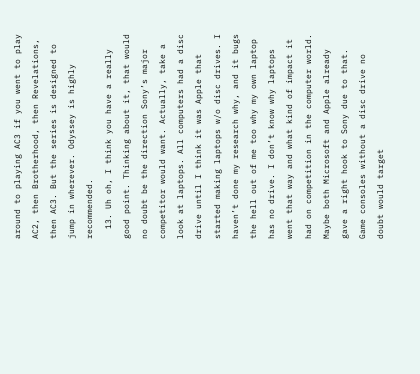around to playing AC3 if you went to play AC2, then Brotherhood, then Revelations, then AC3. But the series is designed to jump in wherever. Odyssey is highly recommended.
  13. Uh oh, I think you have a really good point. Thinking about it, that would no doubt be the direction Sony’s major competitor would want. Actually, take a look at laptops. All computers had a disc drive until I think it was Apple that started making laptops w/o disc drives. I haven’t done my research why, and it bugs the hell out of me too why my own laptop has no drive. I don’t know why laptops went that way and what kind of impact it had on competition in the computer world. Maybe both Microsoft and Apple already gave a right hook to Sony due to that. Game consoles without a disc drive no doubt would target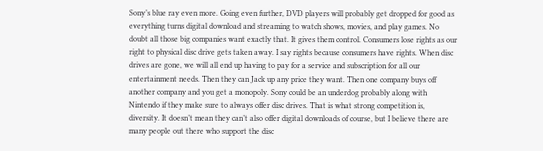Sony’s blue ray even more. Going even further, DVD players will probably get dropped for good as everything turns digital download and streaming to watch shows, movies, and play games. No doubt all those big companies want exactly that. It gives them control. Consumers lose rights as our right to physical disc drive gets taken away. I say rights because consumers have rights. When disc drives are gone, we will all end up having to pay for a service and subscription for all our entertainment needs. Then they can Jack up any price they want. Then one company buys off another company and you get a monopoly. Sony could be an underdog probably along with Nintendo if they make sure to always offer disc drives. That is what strong competition is, diversity. It doesn’t mean they can’t also offer digital downloads of course, but I believe there are many people out there who support the disc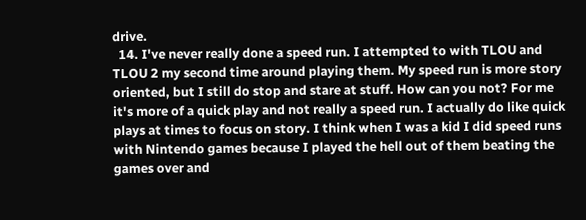drive.
  14. I've never really done a speed run. I attempted to with TLOU and TLOU 2 my second time around playing them. My speed run is more story oriented, but I still do stop and stare at stuff. How can you not? For me it's more of a quick play and not really a speed run. I actually do like quick plays at times to focus on story. I think when I was a kid I did speed runs with Nintendo games because I played the hell out of them beating the games over and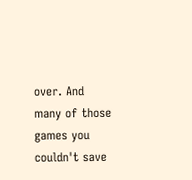over. And many of those games you couldn't save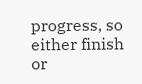progress, so either finish or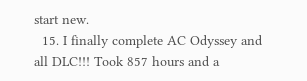start new.
  15. I finally complete AC Odyssey and all DLC!!! Took 857 hours and a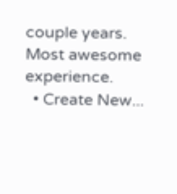couple years. Most awesome experience.
  • Create New...